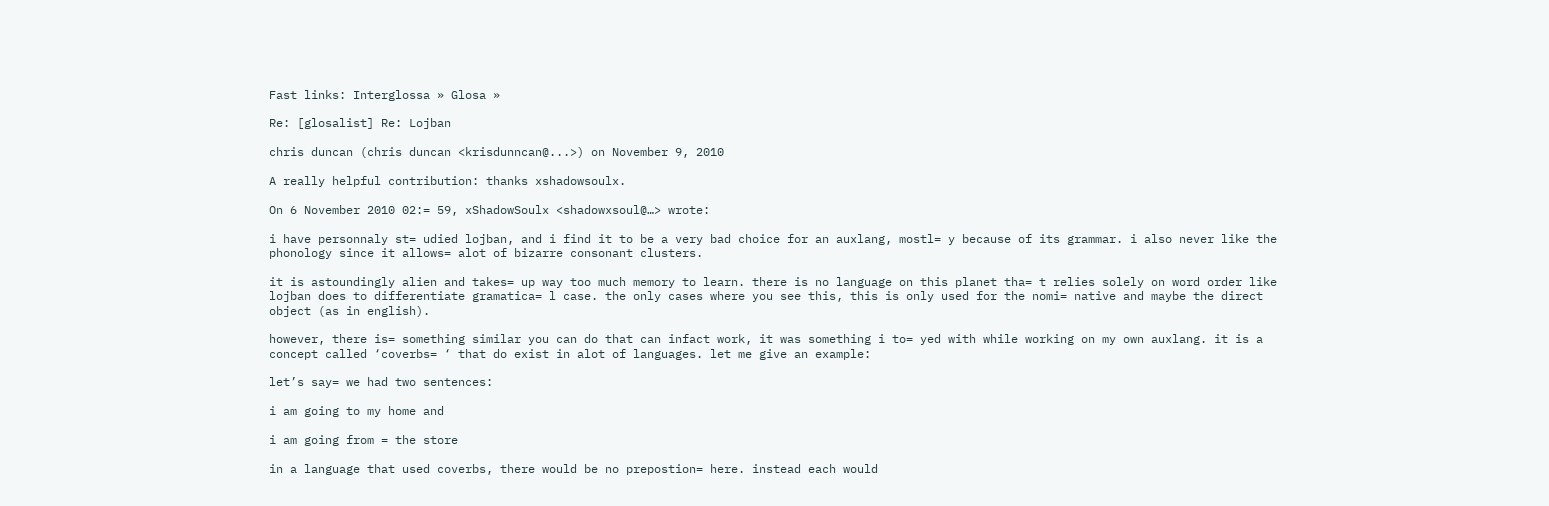Fast links: Interglossa » Glosa »

Re: [glosalist] Re: Lojban

chris duncan (chris duncan <krisdunncan@...>) on November 9, 2010

A really helpful contribution: thanks xshadowsoulx.

On 6 November 2010 02:= 59, xShadowSoulx <shadowxsoul@…> wrote:

i have personnaly st= udied lojban, and i find it to be a very bad choice for an auxlang, mostl= y because of its grammar. i also never like the phonology since it allows= alot of bizarre consonant clusters.

it is astoundingly alien and takes= up way too much memory to learn. there is no language on this planet tha= t relies solely on word order like lojban does to differentiate gramatica= l case. the only cases where you see this, this is only used for the nomi= native and maybe the direct object (as in english).

however, there is= something similar you can do that can infact work, it was something i to= yed with while working on my own auxlang. it is a concept called ‘coverbs= ‘ that do exist in alot of languages. let me give an example:

let’s say= we had two sentences:

i am going to my home and

i am going from = the store

in a language that used coverbs, there would be no prepostion= here. instead each would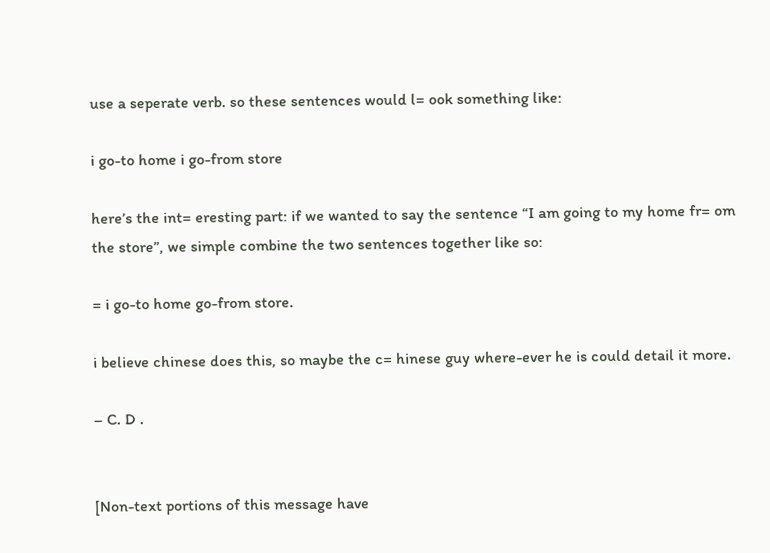use a seperate verb. so these sentences would l= ook something like:

i go-to home i go-from store

here’s the int= eresting part: if we wanted to say the sentence “I am going to my home fr= om the store”, we simple combine the two sentences together like so:

= i go-to home go-from store.

i believe chinese does this, so maybe the c= hinese guy where-ever he is could detail it more.

– C. D .


[Non-text portions of this message have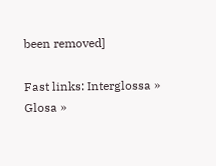been removed]

Fast links: Interglossa » Glosa »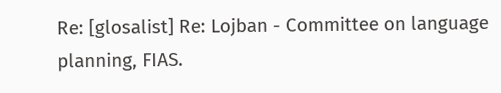Re: [glosalist] Re: Lojban - Committee on language planning, FIAS.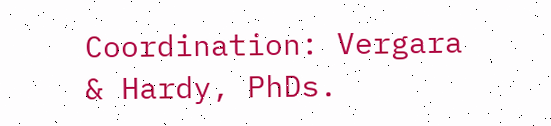Coordination: Vergara & Hardy, PhDs.